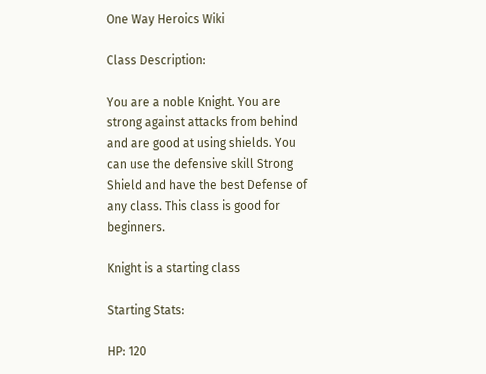One Way Heroics Wiki

Class Description:

You are a noble Knight. You are strong against attacks from behind and are good at using shields. You can use the defensive skill Strong Shield and have the best Defense of any class. This class is good for beginners.

Knight is a starting class

Starting Stats:

HP: 120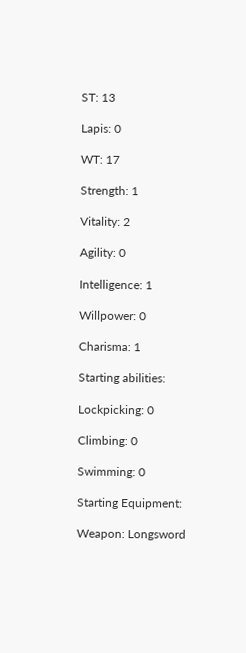ST: 13

Lapis: 0

WT: 17

Strength: 1

Vitality: 2

Agility: 0

Intelligence: 1

Willpower: 0

Charisma: 1

Starting abilities:

Lockpicking: 0

Climbing: 0

Swimming: 0

Starting Equipment:

Weapon: Longsword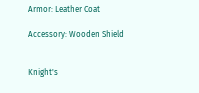Armor: Leather Coat

Accessory: Wooden Shield


Knight's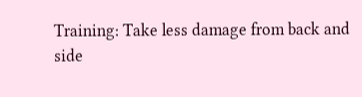Training: Take less damage from back and side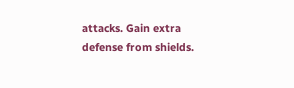attacks. Gain extra defense from shields.